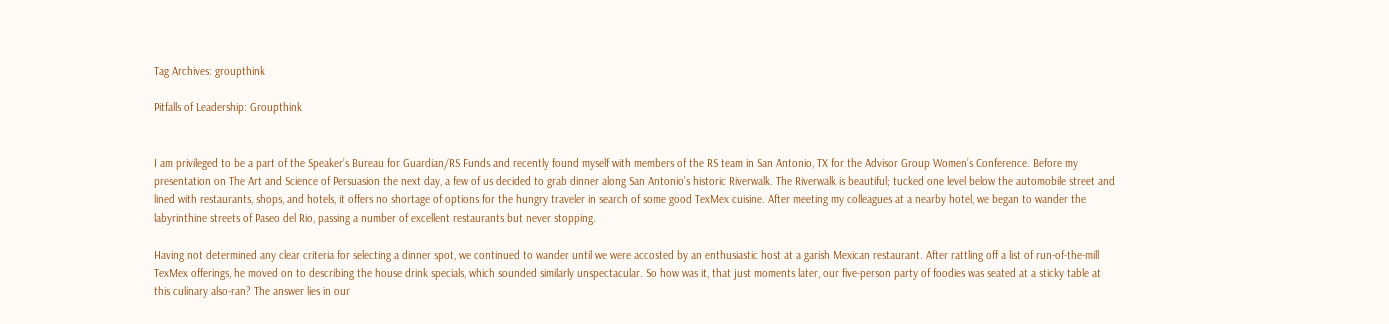Tag Archives: groupthink

Pitfalls of Leadership: Groupthink


I am privileged to be a part of the Speaker’s Bureau for Guardian/RS Funds and recently found myself with members of the RS team in San Antonio, TX for the Advisor Group Women’s Conference. Before my presentation on The Art and Science of Persuasion the next day, a few of us decided to grab dinner along San Antonio’s historic Riverwalk. The Riverwalk is beautiful; tucked one level below the automobile street and lined with restaurants, shops, and hotels, it offers no shortage of options for the hungry traveler in search of some good TexMex cuisine. After meeting my colleagues at a nearby hotel, we began to wander the labyrinthine streets of Paseo del Rio, passing a number of excellent restaurants but never stopping.

Having not determined any clear criteria for selecting a dinner spot, we continued to wander until we were accosted by an enthusiastic host at a garish Mexican restaurant. After rattling off a list of run-of-the-mill TexMex offerings, he moved on to describing the house drink specials, which sounded similarly unspectacular. So how was it, that just moments later, our five-person party of foodies was seated at a sticky table at this culinary also-ran? The answer lies in our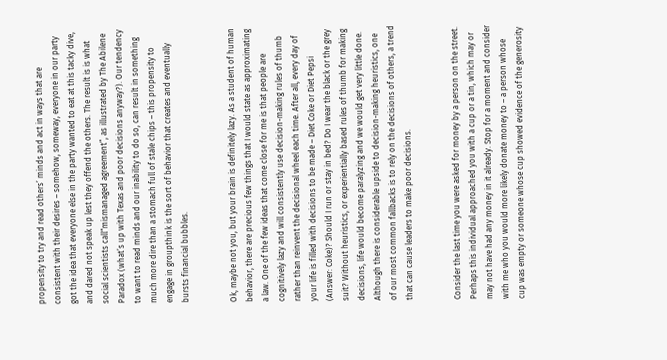propensity to try and read others’ minds and act in ways that are consistent with their desires – somehow, someway, everyone in our party got the idea that everyone else in the party wanted to eat at this tacky dive, and dared not speak up lest they offend the others. The result is is what social scientists call“mismanaged agreement”, as illustrated by The Abilene Paradox (what’s up with Texas and poor decisions anyway?). Our tendency to want to read minds and our inability to do so, can result in something much more dire than a stomach full of stale chips – this propensity to engage in groupthink is the sort of behavior that creates and eventually bursts financial bubbles.


Ok, maybe not you, but your brain is definitely lazy. As a student of human behavior, there are precious few things that I would state as approximating a law. One of the few ideas that come close for me is that people are cognitively lazy and will consistently use decision-making rules of thumb rather than reinvent the decisional wheel each time. After all, every day of your life is filled with decisions to be made – Diet Coke or Diet Pepsi (Answer: Coke)? Should I run or stay in bed? Do I wear the black or the grey suit? Without heuristics, or experientially based rules of thumb for making decisions, life would become paralyzing and we would get very little done. Although there is considerable upside to decision-making heuristics, one of our most common fallbacks is to rely on the decisions of others, a trend that can cause leaders to make poor decisions.


Consider the last time you were asked for money by a person on the street. Perhaps this individual approached you with a cup or a tin, which may or may not have had any money in it already. Stop for a moment and consider with me who you would more likely donate money to – a person whose cup was empty or someone whose cup showed evidence of the generosity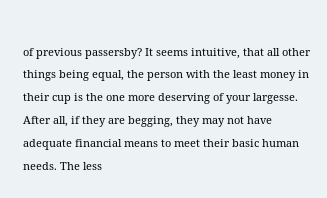of previous passersby? It seems intuitive, that all other things being equal, the person with the least money in their cup is the one more deserving of your largesse. After all, if they are begging, they may not have adequate financial means to meet their basic human needs. The less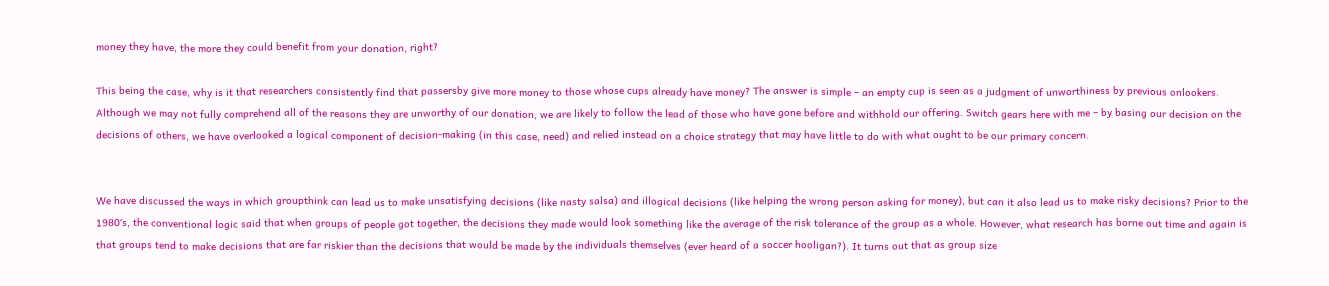money they have, the more they could benefit from your donation, right?

This being the case, why is it that researchers consistently find that passersby give more money to those whose cups already have money? The answer is simple – an empty cup is seen as a judgment of unworthiness by previous onlookers. Although we may not fully comprehend all of the reasons they are unworthy of our donation, we are likely to follow the lead of those who have gone before and withhold our offering. Switch gears here with me – by basing our decision on the decisions of others, we have overlooked a logical component of decision-making (in this case, need) and relied instead on a choice strategy that may have little to do with what ought to be our primary concern.


We have discussed the ways in which groupthink can lead us to make unsatisfying decisions (like nasty salsa) and illogical decisions (like helping the wrong person asking for money), but can it also lead us to make risky decisions? Prior to the 1980ʹs, the conventional logic said that when groups of people got together, the decisions they made would look something like the average of the risk tolerance of the group as a whole. However, what research has borne out time and again is that groups tend to make decisions that are far riskier than the decisions that would be made by the individuals themselves (ever heard of a soccer hooligan?). It turns out that as group size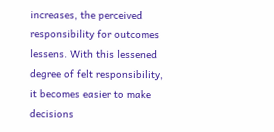increases, the perceived responsibility for outcomes lessens. With this lessened degree of felt responsibility, it becomes easier to make decisions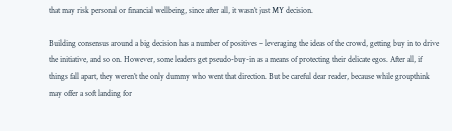that may risk personal or financial wellbeing, since after all, it wasn’t just MY decision.

Building consensus around a big decision has a number of positives – leveraging the ideas of the crowd, getting buy in to drive the initiative, and so on. However, some leaders get pseudo-buy-in as a means of protecting their delicate egos. After all, if things fall apart, they weren’t the only dummy who went that direction. But be careful dear reader, because while groupthink may offer a soft landing for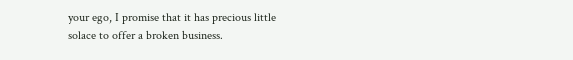your ego, I promise that it has precious little solace to offer a broken business.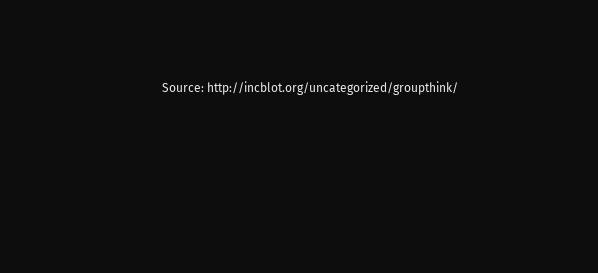Source: http://incblot.org/uncategorized/groupthink/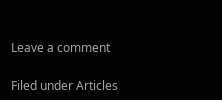Leave a comment

Filed under Articles